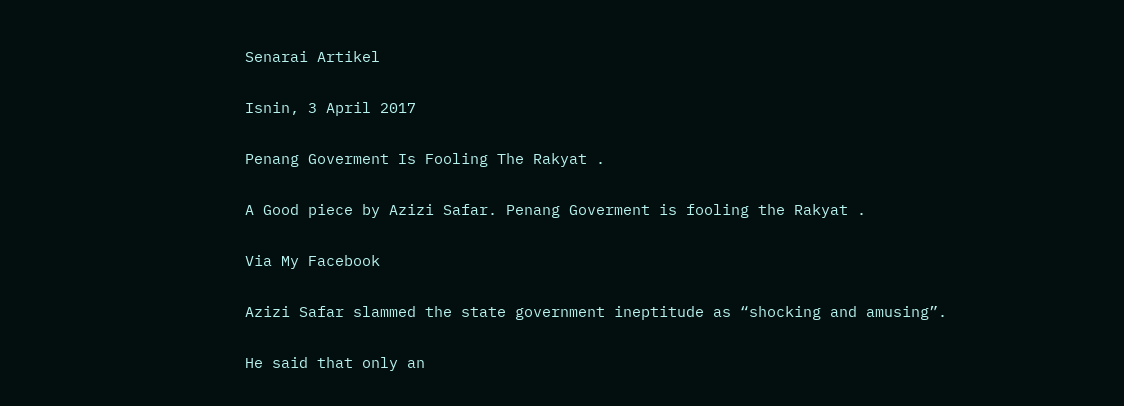Senarai Artikel

Isnin, 3 April 2017

Penang Goverment Is Fooling The Rakyat .

A Good piece by Azizi Safar. Penang Goverment is fooling the Rakyat .

Via My Facebook

Azizi Safar slammed the state government ineptitude as “shocking and amusing”.

He said that only an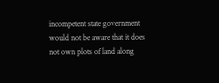incompetent state government would not be aware that it does not own plots of land along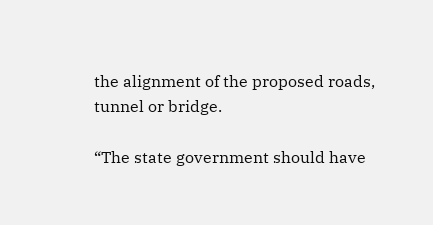the alignment of the proposed roads, tunnel or bridge.

“The state government should have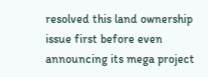resolved this land ownership issue first before even announcing its mega project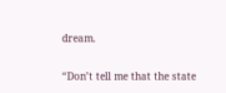dream.

“Don’t tell me that the state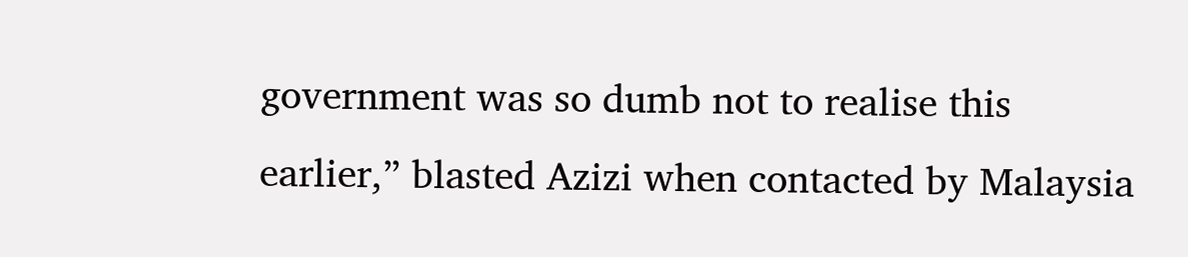government was so dumb not to realise this earlier,” blasted Azizi when contacted by Malaysia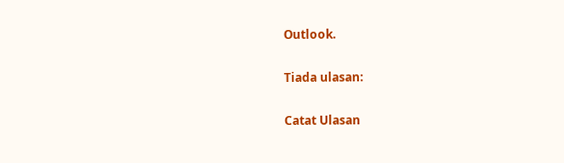Outlook.

Tiada ulasan:

Catat Ulasan